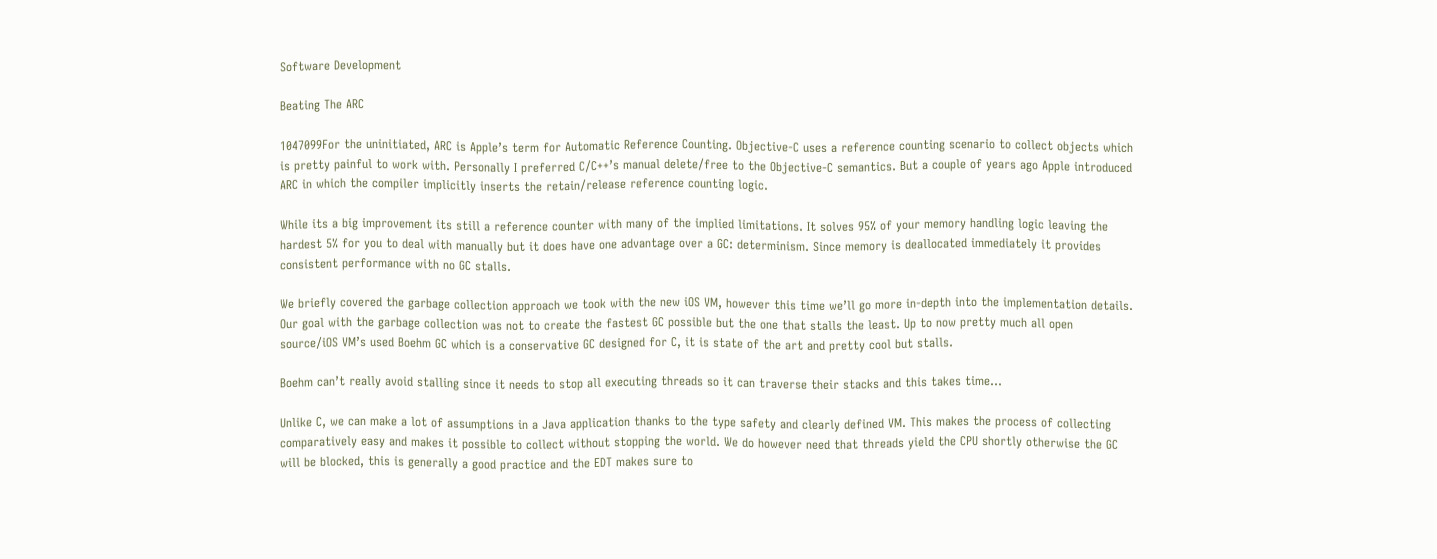Software Development

Beating The ARC

1047099For the uninitiated, ARC is Apple’s term for Automatic Reference Counting. Objective-C uses a reference counting scenario to collect objects which is pretty painful to work with. Personally I preferred C/C++’s manual delete/free to the Objective-C semantics. But a couple of years ago Apple introduced ARC in which the compiler implicitly inserts the retain/release reference counting logic.

While its a big improvement its still a reference counter with many of the implied limitations. It solves 95% of your memory handling logic leaving the hardest 5% for you to deal with manually but it does have one advantage over a GC: determinism. Since memory is deallocated immediately it provides consistent performance with no GC stalls.

We briefly covered the garbage collection approach we took with the new iOS VM, however this time we’ll go more in-depth into the implementation details. Our goal with the garbage collection was not to create the fastest GC possible but the one that stalls the least. Up to now pretty much all open source/iOS VM’s used Boehm GC which is a conservative GC designed for C, it is state of the art and pretty cool but stalls.

Boehm can’t really avoid stalling since it needs to stop all executing threads so it can traverse their stacks and this takes time…

Unlike C, we can make a lot of assumptions in a Java application thanks to the type safety and clearly defined VM. This makes the process of collecting comparatively easy and makes it possible to collect without stopping the world. We do however need that threads yield the CPU shortly otherwise the GC will be blocked, this is generally a good practice and the EDT makes sure to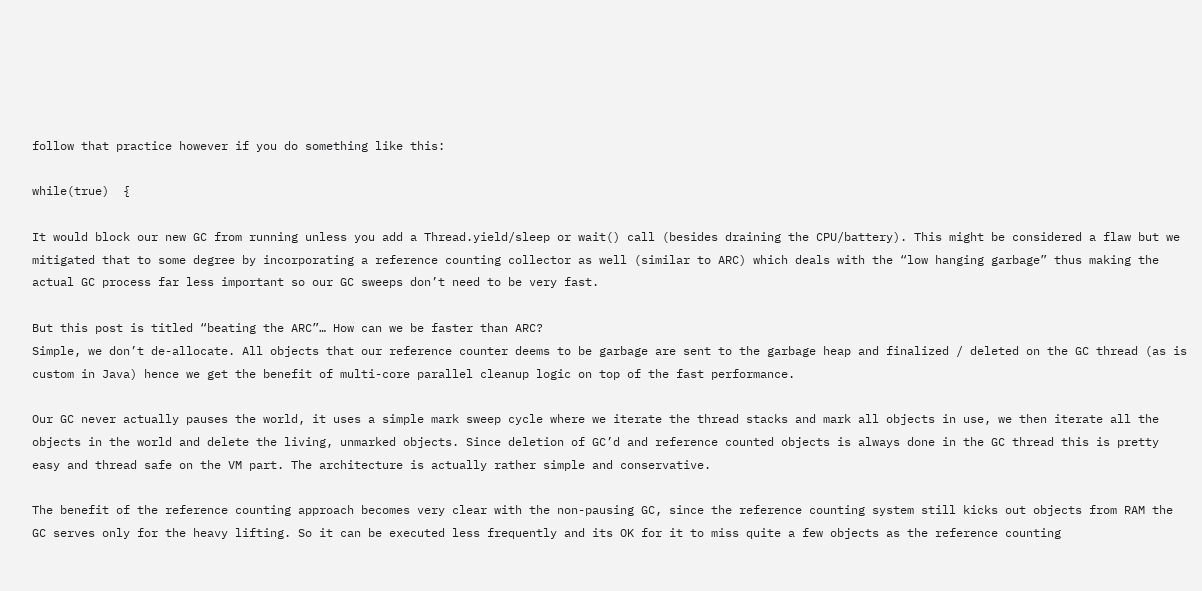follow that practice however if you do something like this:

while(true)  {

It would block our new GC from running unless you add a Thread.yield/sleep or wait() call (besides draining the CPU/battery). This might be considered a flaw but we mitigated that to some degree by incorporating a reference counting collector as well (similar to ARC) which deals with the “low hanging garbage” thus making the actual GC process far less important so our GC sweeps don’t need to be very fast.

But this post is titled “beating the ARC”… How can we be faster than ARC?
Simple, we don’t de-allocate. All objects that our reference counter deems to be garbage are sent to the garbage heap and finalized / deleted on the GC thread (as is custom in Java) hence we get the benefit of multi-core parallel cleanup logic on top of the fast performance.

Our GC never actually pauses the world, it uses a simple mark sweep cycle where we iterate the thread stacks and mark all objects in use, we then iterate all the objects in the world and delete the living, unmarked objects. Since deletion of GC’d and reference counted objects is always done in the GC thread this is pretty easy and thread safe on the VM part. The architecture is actually rather simple and conservative.

The benefit of the reference counting approach becomes very clear with the non-pausing GC, since the reference counting system still kicks out objects from RAM the GC serves only for the heavy lifting. So it can be executed less frequently and its OK for it to miss quite a few objects as the reference counting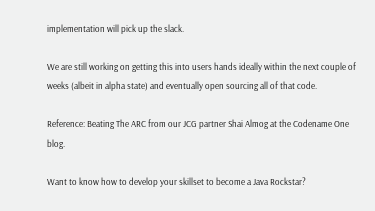implementation will pick up the slack.

We are still working on getting this into users hands ideally within the next couple of weeks (albeit in alpha state) and eventually open sourcing all of that code.

Reference: Beating The ARC from our JCG partner Shai Almog at the Codename One blog.

Want to know how to develop your skillset to become a Java Rockstar?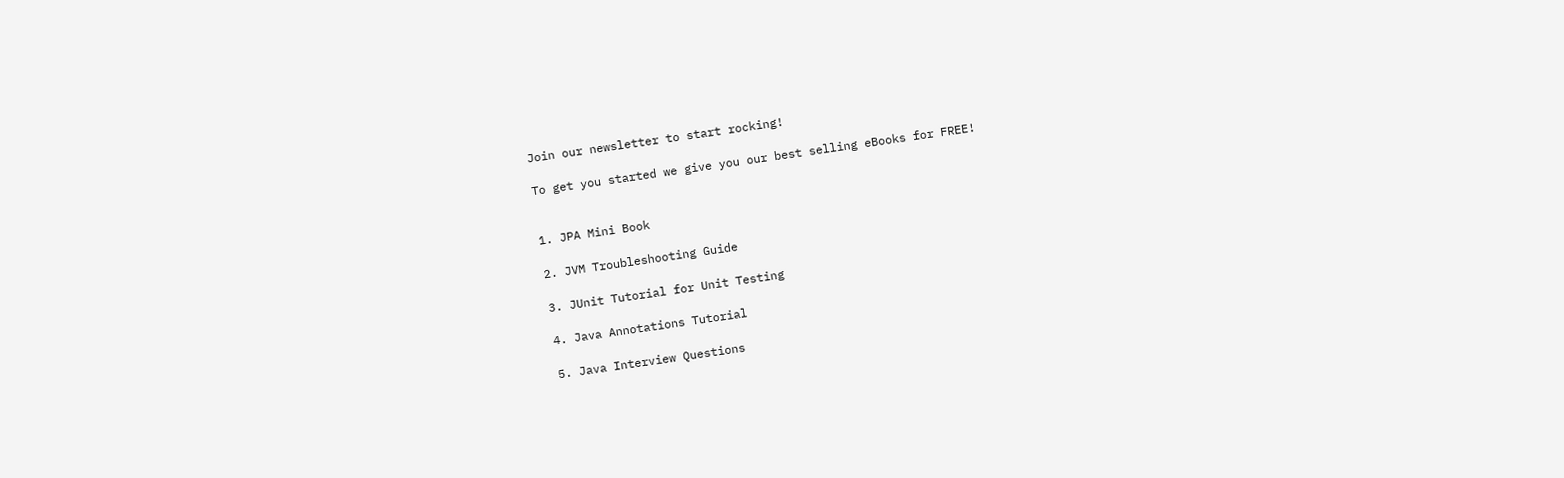Join our newsletter to start rocking!

To get you started we give you our best selling eBooks for FREE!


1. JPA Mini Book

2. JVM Troubleshooting Guide

3. JUnit Tutorial for Unit Testing

4. Java Annotations Tutorial

5. Java Interview Questions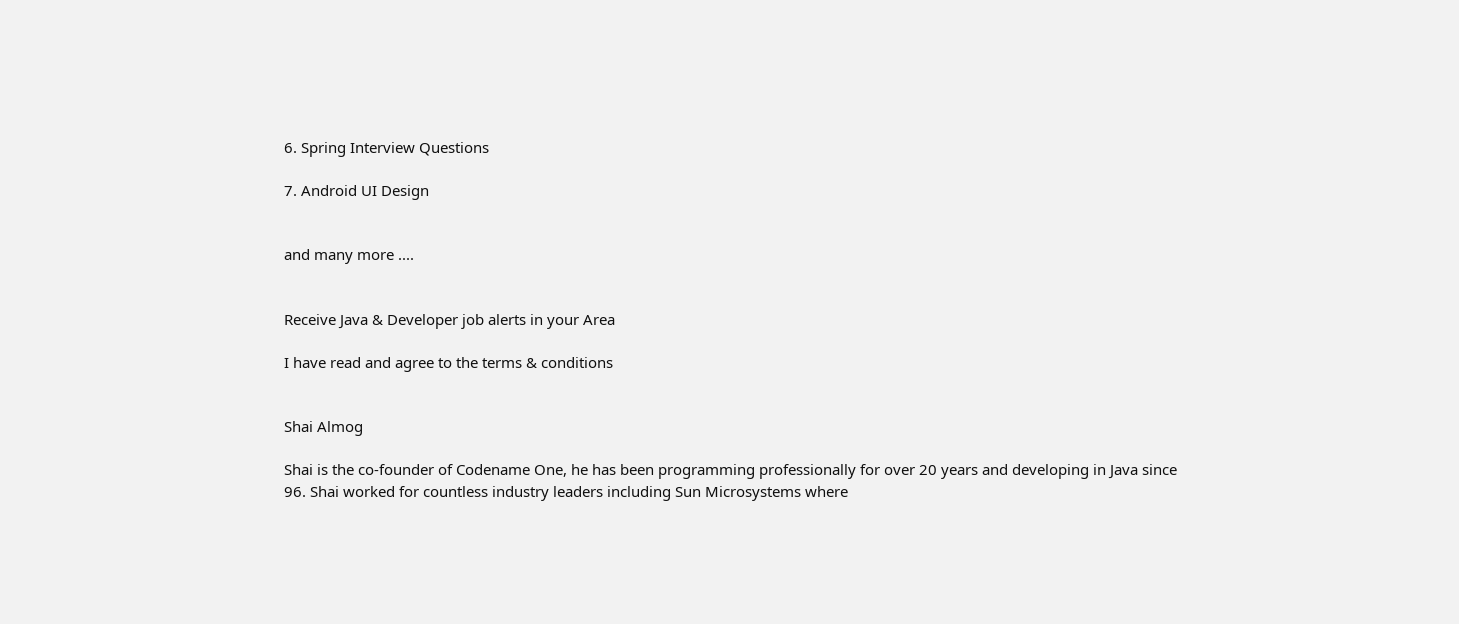6. Spring Interview Questions

7. Android UI Design


and many more ....


Receive Java & Developer job alerts in your Area

I have read and agree to the terms & conditions


Shai Almog

Shai is the co-founder of Codename One, he has been programming professionally for over 20 years and developing in Java since 96. Shai worked for countless industry leaders including Sun Microsystems where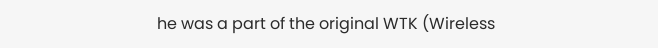he was a part of the original WTK (Wireless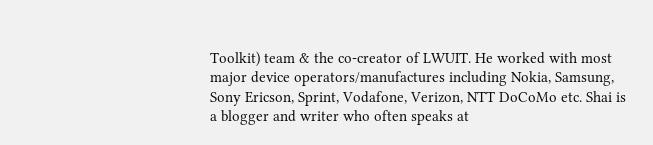Toolkit) team & the co-creator of LWUIT. He worked with most major device operators/manufactures including Nokia, Samsung, Sony Ericson, Sprint, Vodafone, Verizon, NTT DoCoMo etc. Shai is a blogger and writer who often speaks at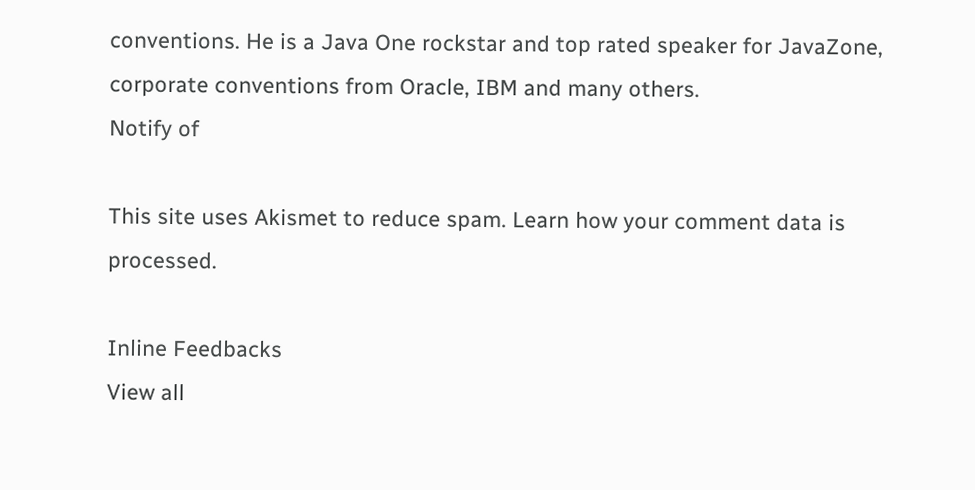conventions. He is a Java One rockstar and top rated speaker for JavaZone, corporate conventions from Oracle, IBM and many others.
Notify of

This site uses Akismet to reduce spam. Learn how your comment data is processed.

Inline Feedbacks
View all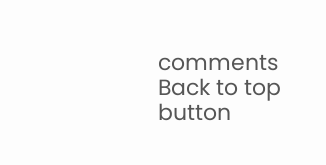comments
Back to top button